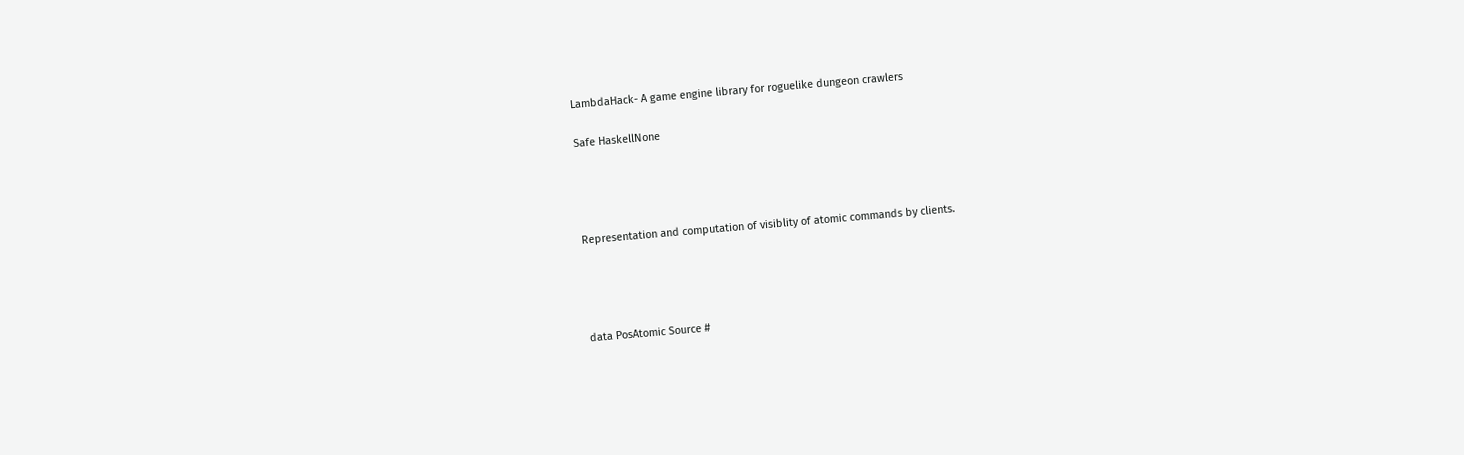LambdaHack- A game engine library for roguelike dungeon crawlers

Safe HaskellNone




Representation and computation of visiblity of atomic commands by clients.




data PosAtomic Source #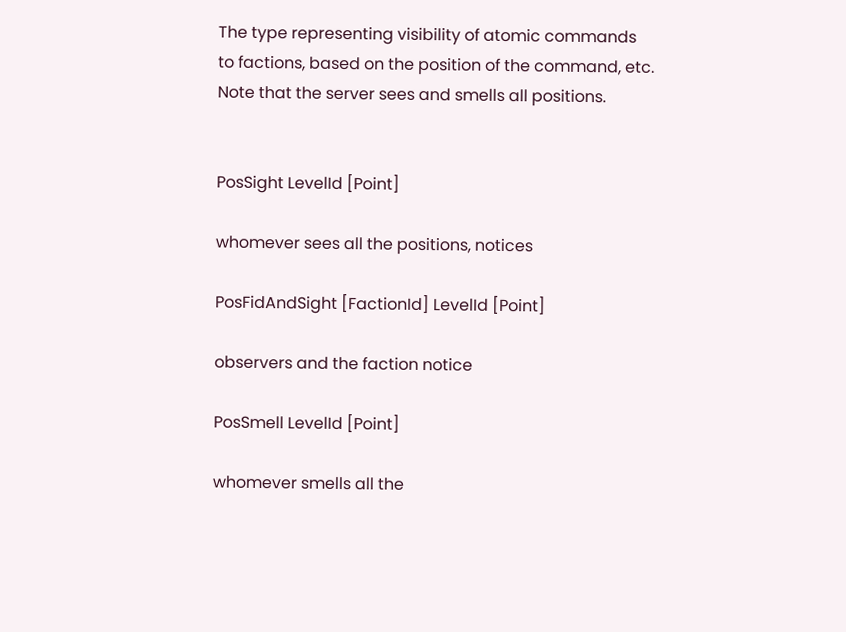The type representing visibility of atomic commands to factions, based on the position of the command, etc. Note that the server sees and smells all positions.


PosSight LevelId [Point]

whomever sees all the positions, notices

PosFidAndSight [FactionId] LevelId [Point]

observers and the faction notice

PosSmell LevelId [Point]

whomever smells all the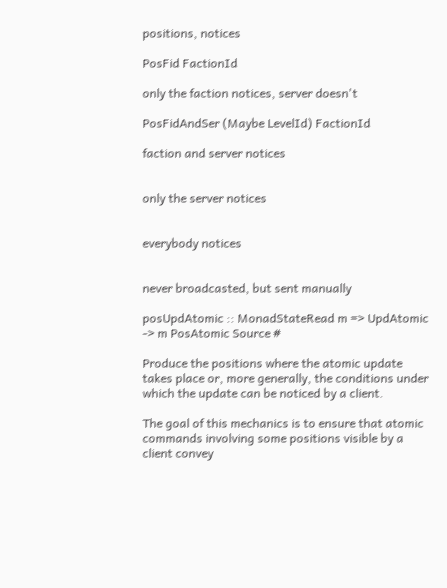positions, notices

PosFid FactionId

only the faction notices, server doesn't

PosFidAndSer (Maybe LevelId) FactionId

faction and server notices


only the server notices


everybody notices


never broadcasted, but sent manually

posUpdAtomic :: MonadStateRead m => UpdAtomic -> m PosAtomic Source #

Produce the positions where the atomic update takes place or, more generally, the conditions under which the update can be noticed by a client.

The goal of this mechanics is to ensure that atomic commands involving some positions visible by a client convey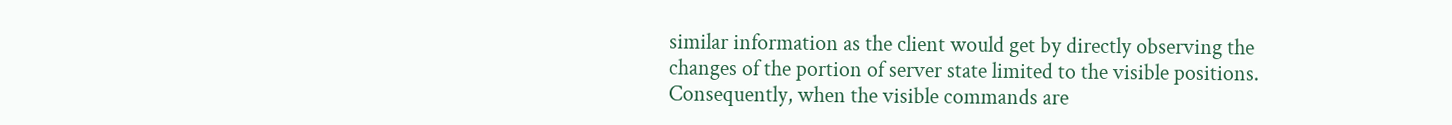similar information as the client would get by directly observing the changes of the portion of server state limited to the visible positions. Consequently, when the visible commands are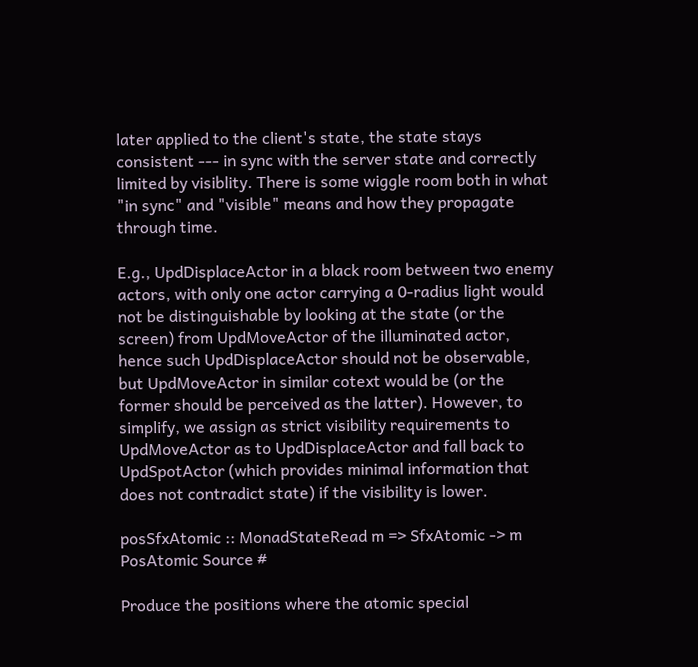later applied to the client's state, the state stays consistent --- in sync with the server state and correctly limited by visiblity. There is some wiggle room both in what "in sync" and "visible" means and how they propagate through time.

E.g., UpdDisplaceActor in a black room between two enemy actors, with only one actor carrying a 0-radius light would not be distinguishable by looking at the state (or the screen) from UpdMoveActor of the illuminated actor, hence such UpdDisplaceActor should not be observable, but UpdMoveActor in similar cotext would be (or the former should be perceived as the latter). However, to simplify, we assign as strict visibility requirements to UpdMoveActor as to UpdDisplaceActor and fall back to UpdSpotActor (which provides minimal information that does not contradict state) if the visibility is lower.

posSfxAtomic :: MonadStateRead m => SfxAtomic -> m PosAtomic Source #

Produce the positions where the atomic special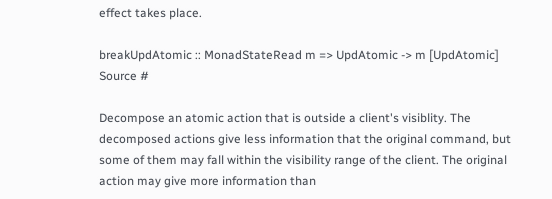effect takes place.

breakUpdAtomic :: MonadStateRead m => UpdAtomic -> m [UpdAtomic] Source #

Decompose an atomic action that is outside a client's visiblity. The decomposed actions give less information that the original command, but some of them may fall within the visibility range of the client. The original action may give more information than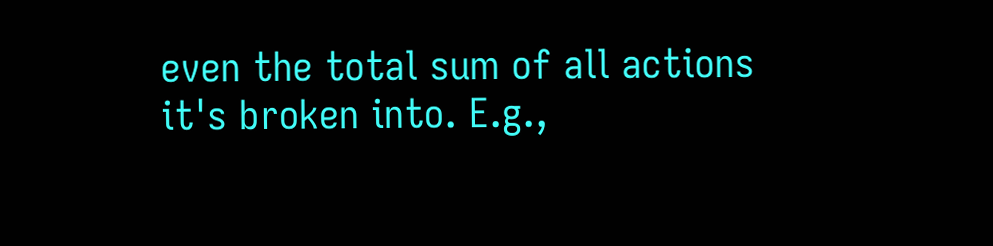even the total sum of all actions it's broken into. E.g.,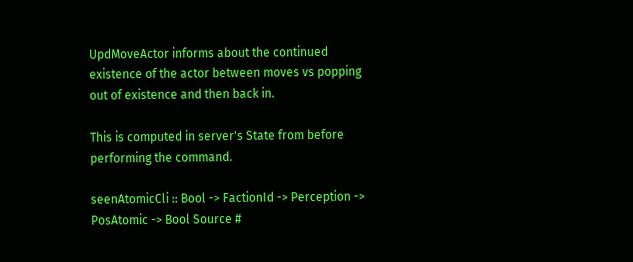UpdMoveActor informs about the continued existence of the actor between moves vs popping out of existence and then back in.

This is computed in server's State from before performing the command.

seenAtomicCli :: Bool -> FactionId -> Perception -> PosAtomic -> Bool Source #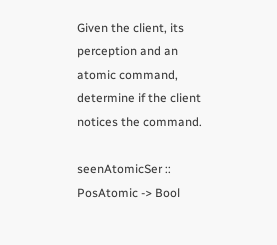Given the client, its perception and an atomic command, determine if the client notices the command.

seenAtomicSer :: PosAtomic -> Bool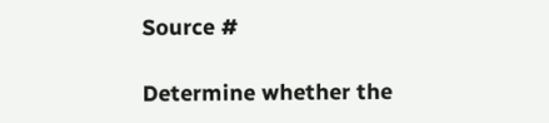Source #

Determine whether the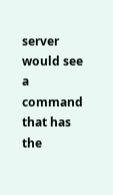server would see a command that has the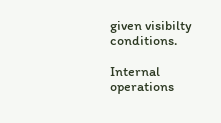given visibilty conditions.

Internal operations